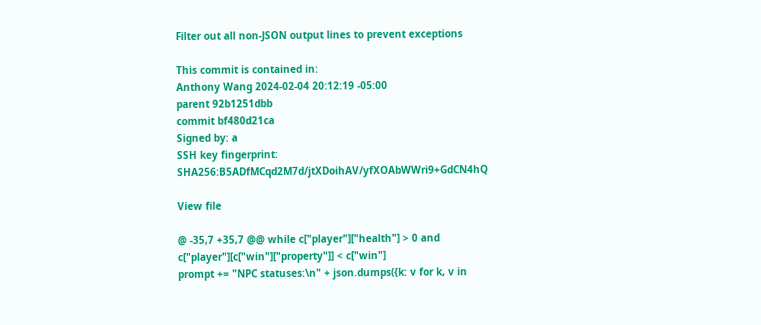Filter out all non-JSON output lines to prevent exceptions

This commit is contained in:
Anthony Wang 2024-02-04 20:12:19 -05:00
parent 92b1251dbb
commit bf480d21ca
Signed by: a
SSH key fingerprint: SHA256:B5ADfMCqd2M7d/jtXDoihAV/yfXOAbWWri9+GdCN4hQ

View file

@ -35,7 +35,7 @@ while c["player"]["health"] > 0 and c["player"][c["win"]["property"]] < c["win"]
prompt += "NPC statuses:\n" + json.dumps({k: v for k, v in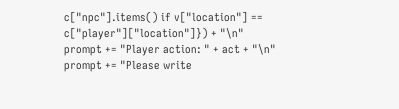c["npc"].items() if v["location"] == c["player"]["location"]}) + "\n"
prompt += "Player action: " + act + "\n"
prompt += "Please write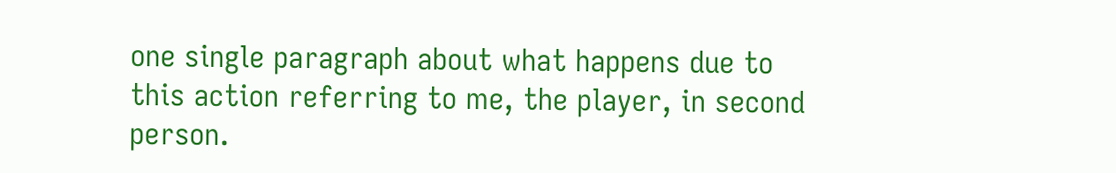one single paragraph about what happens due to this action referring to me, the player, in second person.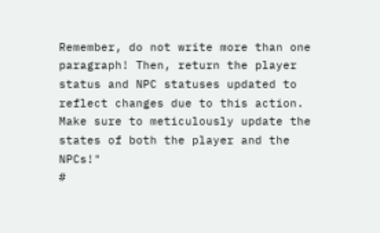Remember, do not write more than one paragraph! Then, return the player status and NPC statuses updated to reflect changes due to this action. Make sure to meticulously update the states of both the player and the NPCs!"
#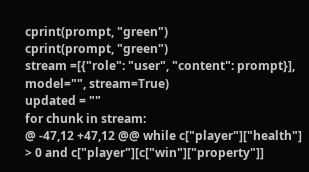cprint(prompt, "green")
cprint(prompt, "green")
stream =[{"role": "user", "content": prompt}], model="", stream=True)
updated = ""
for chunk in stream:
@ -47,12 +47,12 @@ while c["player"]["health"] > 0 and c["player"][c["win"]["property"]]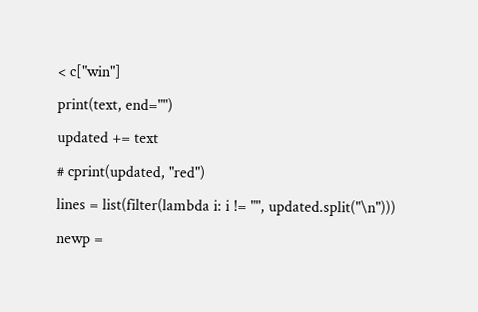< c["win"]
print(text, end="")
updated += text
# cprint(updated, "red")
lines = list(filter(lambda i: i != "", updated.split("\n")))
newp =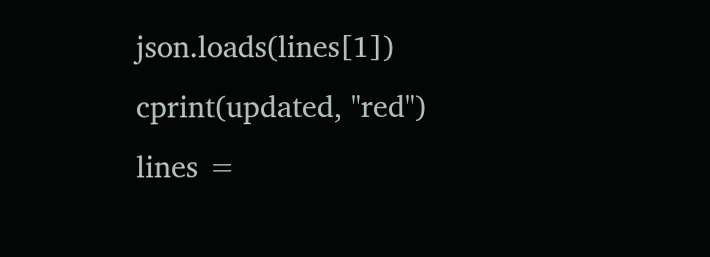json.loads(lines[1])
cprint(updated, "red")
lines =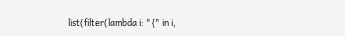list(filter(lambda i: "{" in i,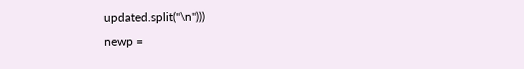updated.split("\n")))
newp =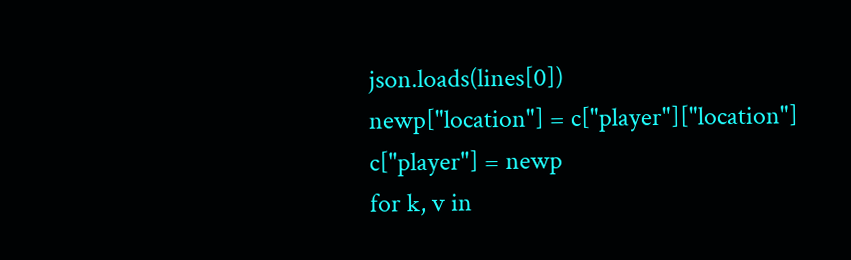json.loads(lines[0])
newp["location"] = c["player"]["location"]
c["player"] = newp
for k, v in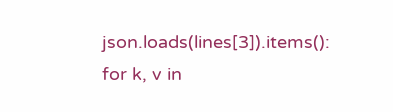json.loads(lines[3]).items():
for k, v in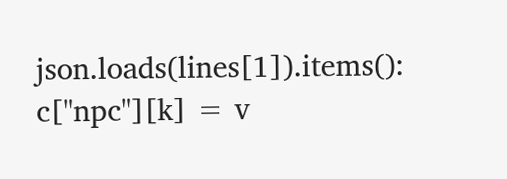json.loads(lines[1]).items():
c["npc"][k] = v